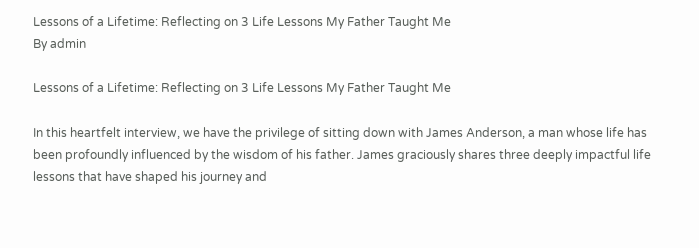Lessons of a Lifetime: Reflecting on 3 Life Lessons My Father Taught Me
By admin

Lessons of a Lifetime: Reflecting on 3 Life Lessons My Father Taught Me

In this heartfelt interview, we have the privilege of sitting down with James Anderson, a man whose life has been profoundly influenced by the wisdom of his father. James graciously shares three deeply impactful life lessons that have shaped his journey and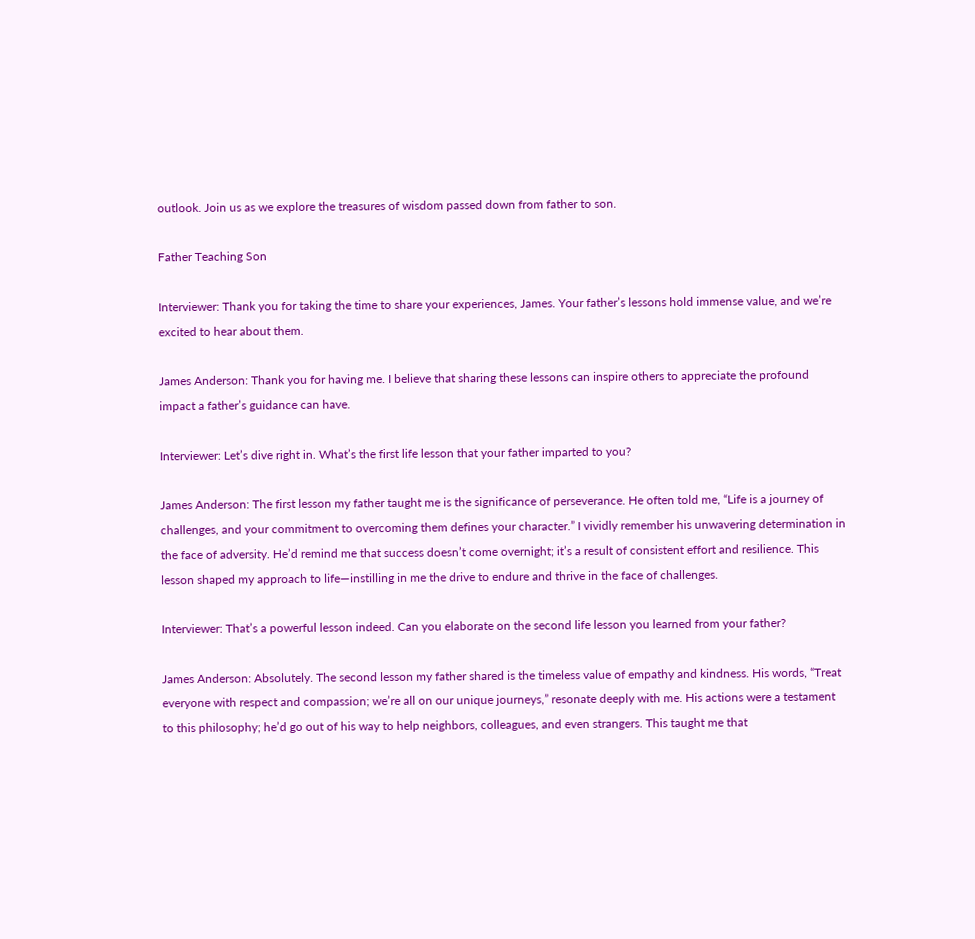outlook. Join us as we explore the treasures of wisdom passed down from father to son.

Father Teaching Son

Interviewer: Thank you for taking the time to share your experiences, James. Your father’s lessons hold immense value, and we’re excited to hear about them.

James Anderson: Thank you for having me. I believe that sharing these lessons can inspire others to appreciate the profound impact a father’s guidance can have.

Interviewer: Let’s dive right in. What’s the first life lesson that your father imparted to you?

James Anderson: The first lesson my father taught me is the significance of perseverance. He often told me, “Life is a journey of challenges, and your commitment to overcoming them defines your character.” I vividly remember his unwavering determination in the face of adversity. He’d remind me that success doesn’t come overnight; it’s a result of consistent effort and resilience. This lesson shaped my approach to life—instilling in me the drive to endure and thrive in the face of challenges.

Interviewer: That’s a powerful lesson indeed. Can you elaborate on the second life lesson you learned from your father?

James Anderson: Absolutely. The second lesson my father shared is the timeless value of empathy and kindness. His words, “Treat everyone with respect and compassion; we’re all on our unique journeys,” resonate deeply with me. His actions were a testament to this philosophy; he’d go out of his way to help neighbors, colleagues, and even strangers. This taught me that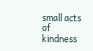small acts of kindness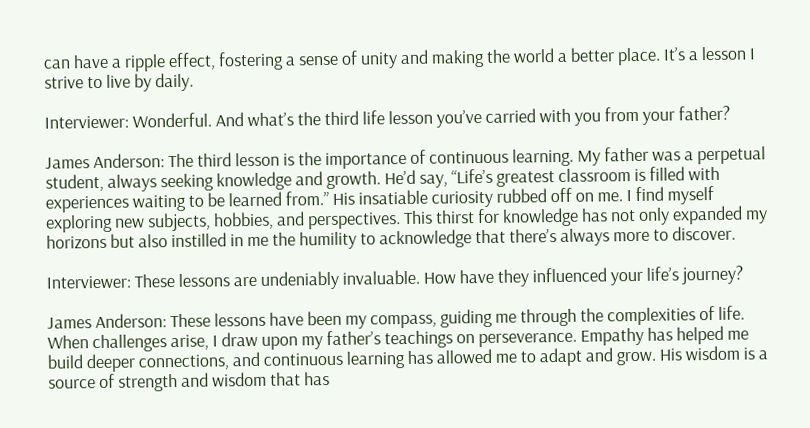can have a ripple effect, fostering a sense of unity and making the world a better place. It’s a lesson I strive to live by daily.

Interviewer: Wonderful. And what’s the third life lesson you’ve carried with you from your father?

James Anderson: The third lesson is the importance of continuous learning. My father was a perpetual student, always seeking knowledge and growth. He’d say, “Life’s greatest classroom is filled with experiences waiting to be learned from.” His insatiable curiosity rubbed off on me. I find myself exploring new subjects, hobbies, and perspectives. This thirst for knowledge has not only expanded my horizons but also instilled in me the humility to acknowledge that there’s always more to discover.

Interviewer: These lessons are undeniably invaluable. How have they influenced your life’s journey?

James Anderson: These lessons have been my compass, guiding me through the complexities of life. When challenges arise, I draw upon my father’s teachings on perseverance. Empathy has helped me build deeper connections, and continuous learning has allowed me to adapt and grow. His wisdom is a source of strength and wisdom that has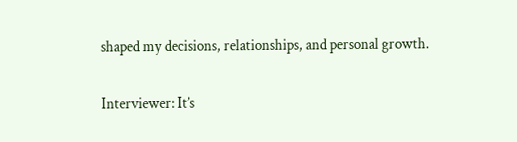shaped my decisions, relationships, and personal growth.

Interviewer: It’s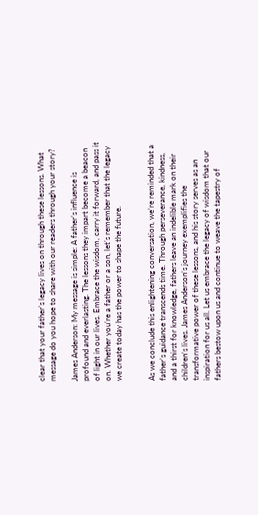clear that your father’s legacy lives on through these lessons. What message do you hope to share with our readers through your story?

James Anderson: My message is simple: A father’s influence is profound and everlasting. The lessons they impart become a beacon of light in our lives. Embrace the wisdom, carry it forward, and pass it on. Whether you’re a father or a son, let’s remember that the legacy we create today has the power to shape the future.


As we conclude this enlightening conversation, we’re reminded that a father’s guidance transcends time. Through perseverance, kindness, and a thirst for knowledge, fathers leave an indelible mark on their children’s lives. James Anderson’s journey exemplifies the transformative power of these lessons, and his story serves as an inspiration for us all. Let us embrace the legacy of wisdom that our fathers bestow upon us and continue to weave the tapestry of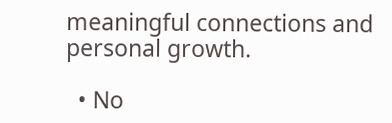meaningful connections and personal growth.

  • No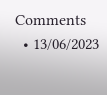Comments
  • 13/06/2023